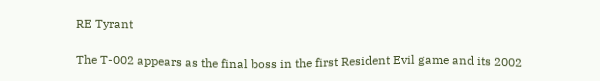RE Tyrant

The T-002 appears as the final boss in the first Resident Evil game and its 2002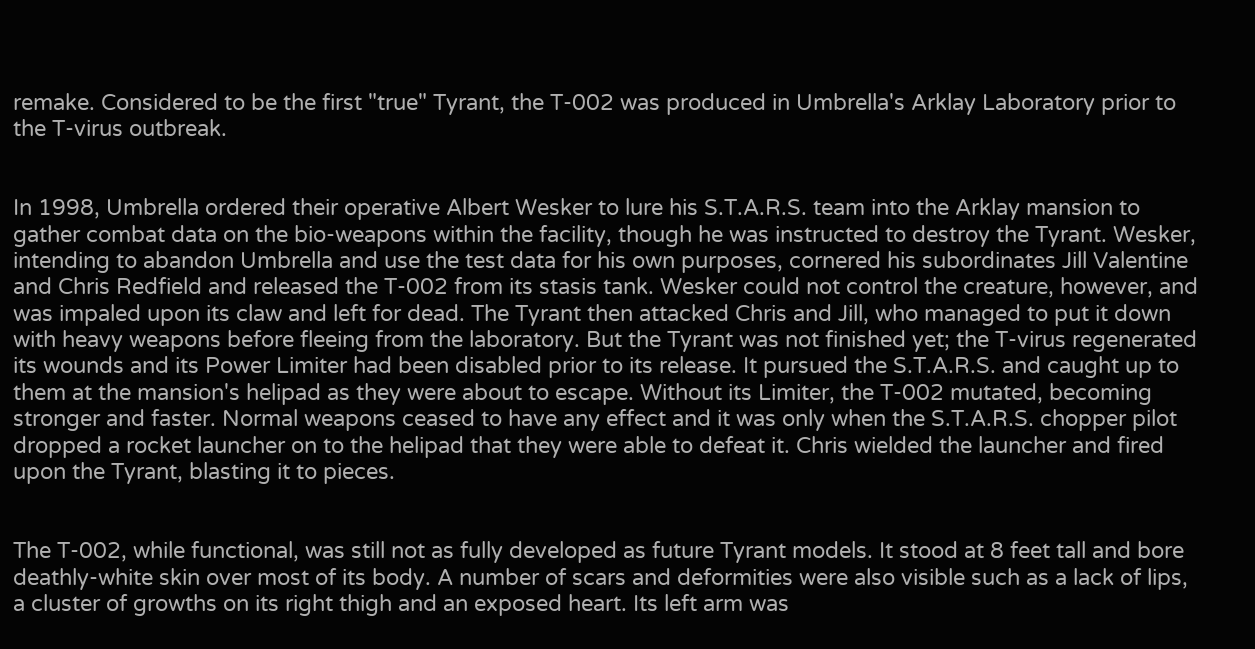remake. Considered to be the first "true" Tyrant, the T-002 was produced in Umbrella's Arklay Laboratory prior to the T-virus outbreak.


In 1998, Umbrella ordered their operative Albert Wesker to lure his S.T.A.R.S. team into the Arklay mansion to gather combat data on the bio-weapons within the facility, though he was instructed to destroy the Tyrant. Wesker, intending to abandon Umbrella and use the test data for his own purposes, cornered his subordinates Jill Valentine and Chris Redfield and released the T-002 from its stasis tank. Wesker could not control the creature, however, and was impaled upon its claw and left for dead. The Tyrant then attacked Chris and Jill, who managed to put it down with heavy weapons before fleeing from the laboratory. But the Tyrant was not finished yet; the T-virus regenerated its wounds and its Power Limiter had been disabled prior to its release. It pursued the S.T.A.R.S. and caught up to them at the mansion's helipad as they were about to escape. Without its Limiter, the T-002 mutated, becoming stronger and faster. Normal weapons ceased to have any effect and it was only when the S.T.A.R.S. chopper pilot dropped a rocket launcher on to the helipad that they were able to defeat it. Chris wielded the launcher and fired upon the Tyrant, blasting it to pieces.


The T-002, while functional, was still not as fully developed as future Tyrant models. It stood at 8 feet tall and bore deathly-white skin over most of its body. A number of scars and deformities were also visible such as a lack of lips, a cluster of growths on its right thigh and an exposed heart. Its left arm was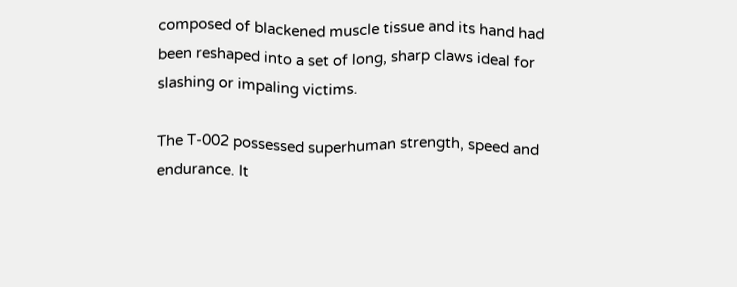composed of blackened muscle tissue and its hand had been reshaped into a set of long, sharp claws ideal for slashing or impaling victims.

The T-002 possessed superhuman strength, speed and endurance. It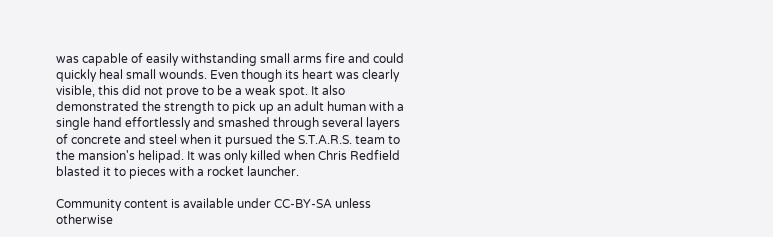was capable of easily withstanding small arms fire and could quickly heal small wounds. Even though its heart was clearly visible, this did not prove to be a weak spot. It also demonstrated the strength to pick up an adult human with a single hand effortlessly and smashed through several layers of concrete and steel when it pursued the S.T.A.R.S. team to the mansion's helipad. It was only killed when Chris Redfield blasted it to pieces with a rocket launcher.

Community content is available under CC-BY-SA unless otherwise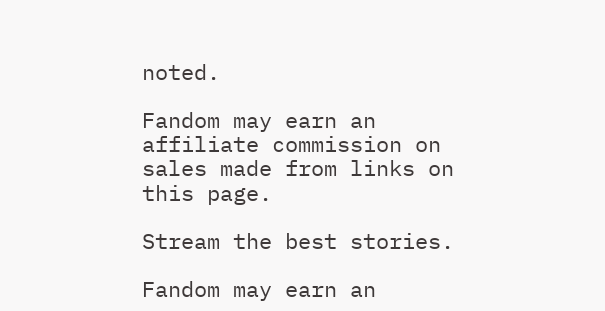noted.

Fandom may earn an affiliate commission on sales made from links on this page.

Stream the best stories.

Fandom may earn an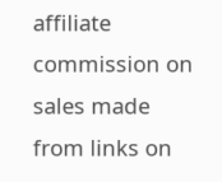affiliate commission on sales made from links on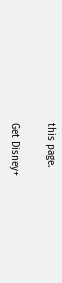this page.

Get Disney+